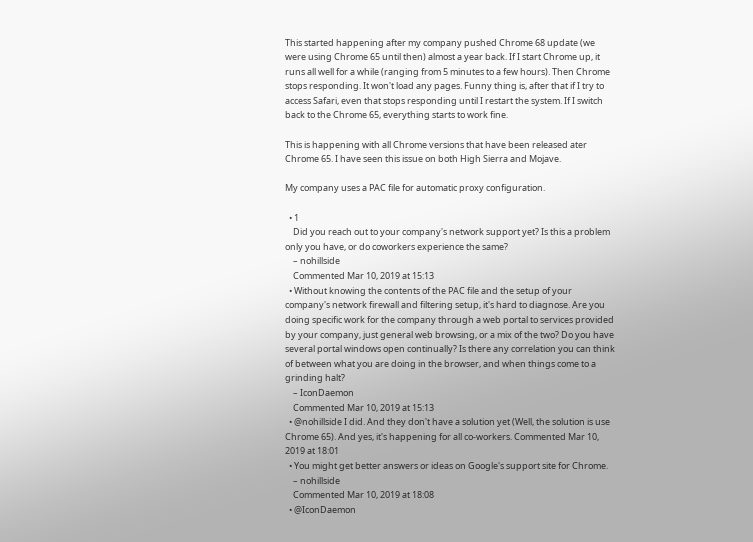This started happening after my company pushed Chrome 68 update (we were using Chrome 65 until then) almost a year back. If I start Chrome up, it runs all well for a while (ranging from 5 minutes to a few hours). Then Chrome stops responding. It won't load any pages. Funny thing is, after that if I try to access Safari, even that stops responding until I restart the system. If I switch back to the Chrome 65, everything starts to work fine.

This is happening with all Chrome versions that have been released ater Chrome 65. I have seen this issue on both High Sierra and Mojave.

My company uses a PAC file for automatic proxy configuration.

  • 1
    Did you reach out to your company's network support yet? Is this a problem only you have, or do coworkers experience the same?
    – nohillside
    Commented Mar 10, 2019 at 15:13
  • Without knowing the contents of the PAC file and the setup of your company's network firewall and filtering setup, it's hard to diagnose. Are you doing specific work for the company through a web portal to services provided by your company, just general web browsing, or a mix of the two? Do you have several portal windows open continually? Is there any correlation you can think of between what you are doing in the browser, and when things come to a grinding halt?
    – IconDaemon
    Commented Mar 10, 2019 at 15:13
  • @nohillside I did. And they don't have a solution yet (Well, the solution is use Chrome 65). And yes, it's happening for all co-workers. Commented Mar 10, 2019 at 18:01
  • You might get better answers or ideas on Google's support site for Chrome.
    – nohillside
    Commented Mar 10, 2019 at 18:08
  • @IconDaemon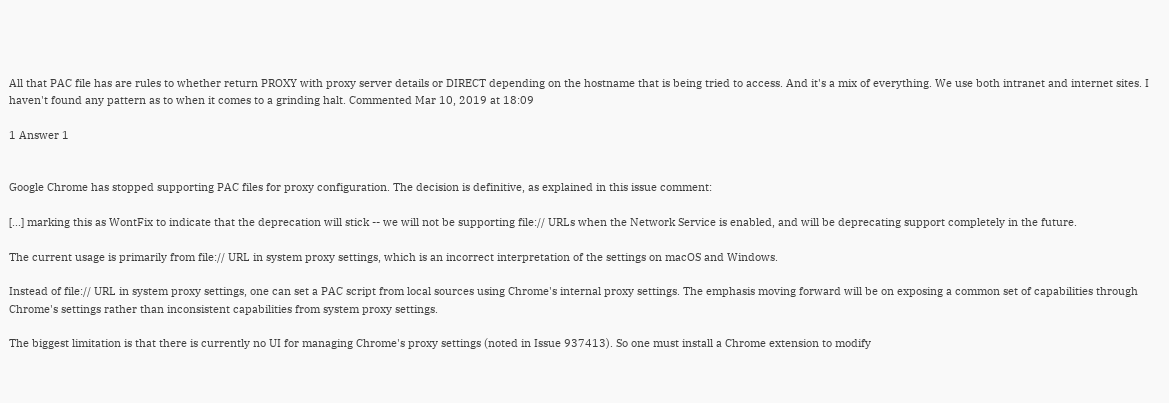All that PAC file has are rules to whether return PROXY with proxy server details or DIRECT depending on the hostname that is being tried to access. And it's a mix of everything. We use both intranet and internet sites. I haven't found any pattern as to when it comes to a grinding halt. Commented Mar 10, 2019 at 18:09

1 Answer 1


Google Chrome has stopped supporting PAC files for proxy configuration. The decision is definitive, as explained in this issue comment:

[...] marking this as WontFix to indicate that the deprecation will stick -- we will not be supporting file:// URLs when the Network Service is enabled, and will be deprecating support completely in the future.

The current usage is primarily from file:// URL in system proxy settings, which is an incorrect interpretation of the settings on macOS and Windows.

Instead of file:// URL in system proxy settings, one can set a PAC script from local sources using Chrome's internal proxy settings. The emphasis moving forward will be on exposing a common set of capabilities through Chrome's settings rather than inconsistent capabilities from system proxy settings.

The biggest limitation is that there is currently no UI for managing Chrome's proxy settings (noted in Issue 937413). So one must install a Chrome extension to modify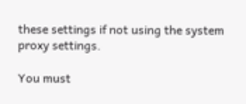these settings if not using the system proxy settings.

You must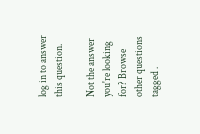log in to answer this question.

Not the answer you're looking for? Browse other questions tagged .